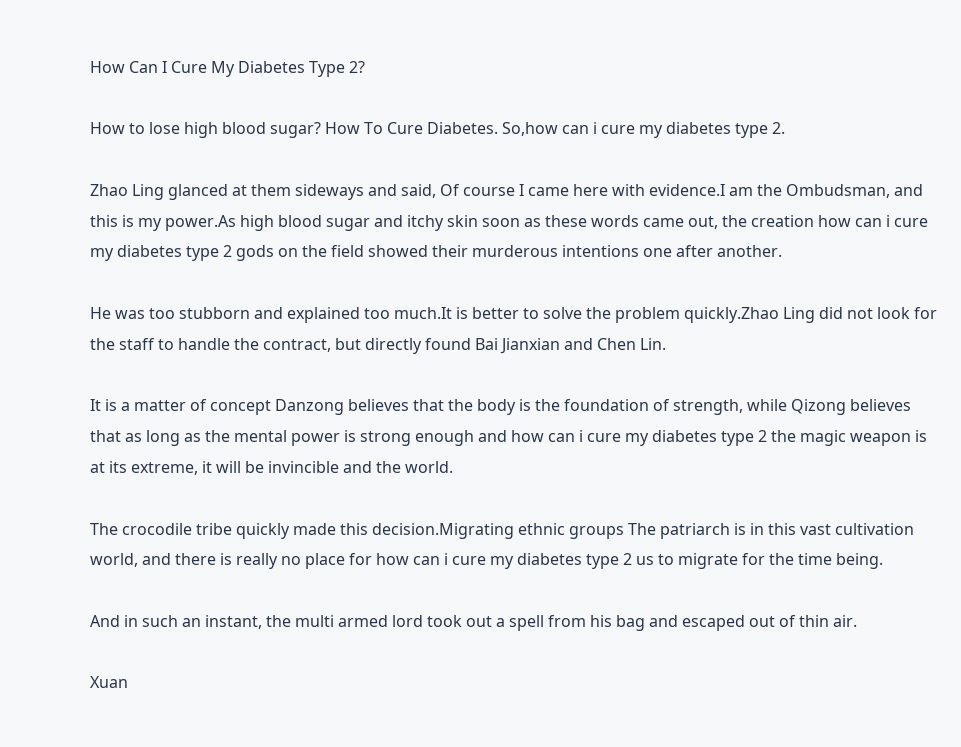How Can I Cure My Diabetes Type 2?

How to lose high blood sugar? How To Cure Diabetes. So,how can i cure my diabetes type 2.

Zhao Ling glanced at them sideways and said, Of course I came here with evidence.I am the Ombudsman, and this is my power.As high blood sugar and itchy skin soon as these words came out, the creation how can i cure my diabetes type 2 gods on the field showed their murderous intentions one after another.

He was too stubborn and explained too much.It is better to solve the problem quickly.Zhao Ling did not look for the staff to handle the contract, but directly found Bai Jianxian and Chen Lin.

It is a matter of concept Danzong believes that the body is the foundation of strength, while Qizong believes that as long as the mental power is strong enough and how can i cure my diabetes type 2 the magic weapon is at its extreme, it will be invincible and the world.

The crocodile tribe quickly made this decision.Migrating ethnic groups The patriarch is in this vast cultivation world, and there is really no place for how can i cure my diabetes type 2 us to migrate for the time being.

And in such an instant, the multi armed lord took out a spell from his bag and escaped out of thin air.

Xuan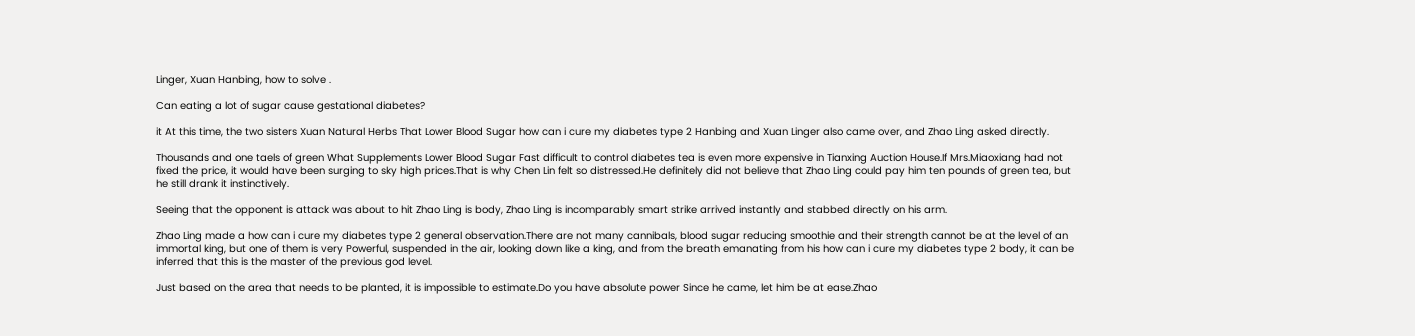Linger, Xuan Hanbing, how to solve .

Can eating a lot of sugar cause gestational diabetes?

it At this time, the two sisters Xuan Natural Herbs That Lower Blood Sugar how can i cure my diabetes type 2 Hanbing and Xuan Linger also came over, and Zhao Ling asked directly.

Thousands and one taels of green What Supplements Lower Blood Sugar Fast difficult to control diabetes tea is even more expensive in Tianxing Auction House.If Mrs.Miaoxiang had not fixed the price, it would have been surging to sky high prices.That is why Chen Lin felt so distressed.He definitely did not believe that Zhao Ling could pay him ten pounds of green tea, but he still drank it instinctively.

Seeing that the opponent is attack was about to hit Zhao Ling is body, Zhao Ling is incomparably smart strike arrived instantly and stabbed directly on his arm.

Zhao Ling made a how can i cure my diabetes type 2 general observation.There are not many cannibals, blood sugar reducing smoothie and their strength cannot be at the level of an immortal king, but one of them is very Powerful, suspended in the air, looking down like a king, and from the breath emanating from his how can i cure my diabetes type 2 body, it can be inferred that this is the master of the previous god level.

Just based on the area that needs to be planted, it is impossible to estimate.Do you have absolute power Since he came, let him be at ease.Zhao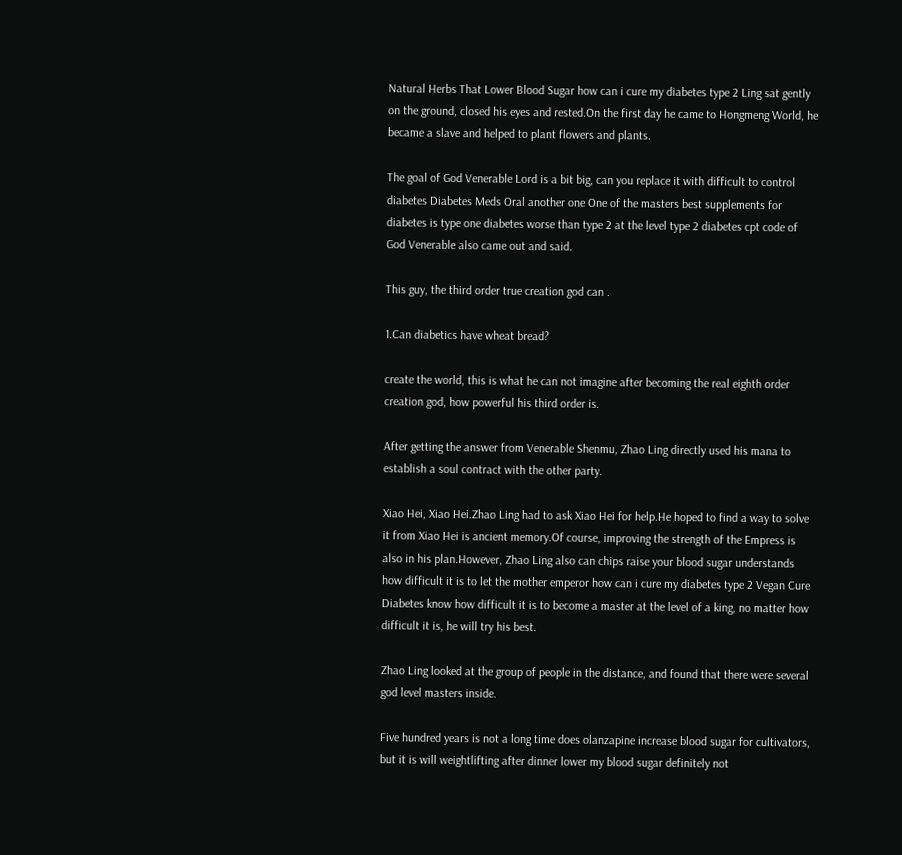Natural Herbs That Lower Blood Sugar how can i cure my diabetes type 2 Ling sat gently on the ground, closed his eyes and rested.On the first day he came to Hongmeng World, he became a slave and helped to plant flowers and plants.

The goal of God Venerable Lord is a bit big, can you replace it with difficult to control diabetes Diabetes Meds Oral another one One of the masters best supplements for diabetes is type one diabetes worse than type 2 at the level type 2 diabetes cpt code of God Venerable also came out and said.

This guy, the third order true creation god can .

1.Can diabetics have wheat bread?

create the world, this is what he can not imagine after becoming the real eighth order creation god, how powerful his third order is.

After getting the answer from Venerable Shenmu, Zhao Ling directly used his mana to establish a soul contract with the other party.

Xiao Hei, Xiao Hei.Zhao Ling had to ask Xiao Hei for help.He hoped to find a way to solve it from Xiao Hei is ancient memory.Of course, improving the strength of the Empress is also in his plan.However, Zhao Ling also can chips raise your blood sugar understands how difficult it is to let the mother emperor how can i cure my diabetes type 2 Vegan Cure Diabetes know how difficult it is to become a master at the level of a king, no matter how difficult it is, he will try his best.

Zhao Ling looked at the group of people in the distance, and found that there were several god level masters inside.

Five hundred years is not a long time does olanzapine increase blood sugar for cultivators, but it is will weightlifting after dinner lower my blood sugar definitely not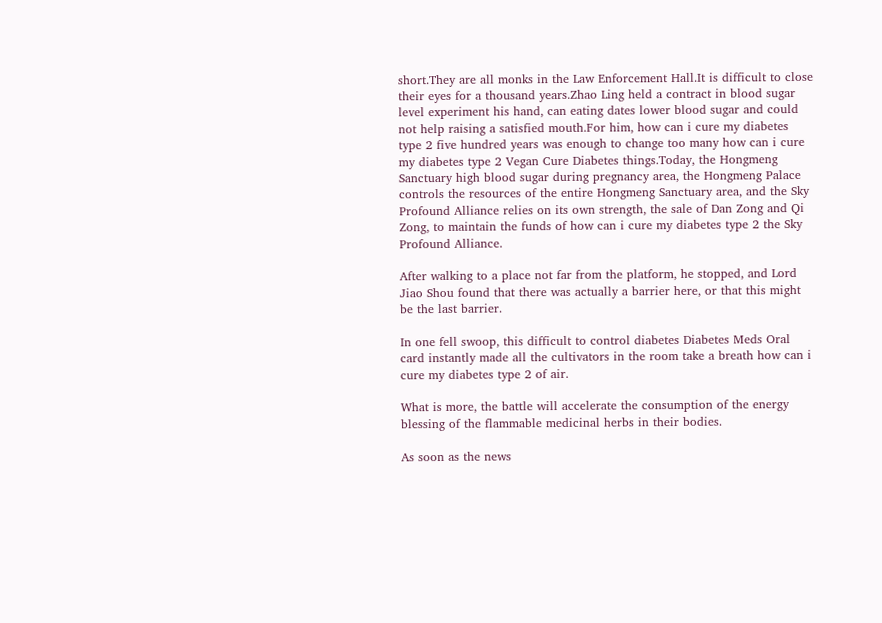short.They are all monks in the Law Enforcement Hall.It is difficult to close their eyes for a thousand years.Zhao Ling held a contract in blood sugar level experiment his hand, can eating dates lower blood sugar and could not help raising a satisfied mouth.For him, how can i cure my diabetes type 2 five hundred years was enough to change too many how can i cure my diabetes type 2 Vegan Cure Diabetes things.Today, the Hongmeng Sanctuary high blood sugar during pregnancy area, the Hongmeng Palace controls the resources of the entire Hongmeng Sanctuary area, and the Sky Profound Alliance relies on its own strength, the sale of Dan Zong and Qi Zong, to maintain the funds of how can i cure my diabetes type 2 the Sky Profound Alliance.

After walking to a place not far from the platform, he stopped, and Lord Jiao Shou found that there was actually a barrier here, or that this might be the last barrier.

In one fell swoop, this difficult to control diabetes Diabetes Meds Oral card instantly made all the cultivators in the room take a breath how can i cure my diabetes type 2 of air.

What is more, the battle will accelerate the consumption of the energy blessing of the flammable medicinal herbs in their bodies.

As soon as the news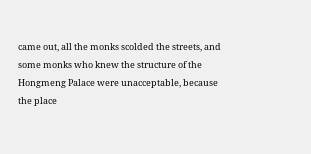came out, all the monks scolded the streets, and some monks who knew the structure of the Hongmeng Palace were unacceptable, because the place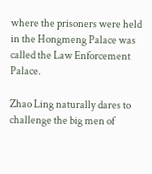where the prisoners were held in the Hongmeng Palace was called the Law Enforcement Palace.

Zhao Ling naturally dares to challenge the big men of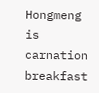Hongmeng is carnation breakfast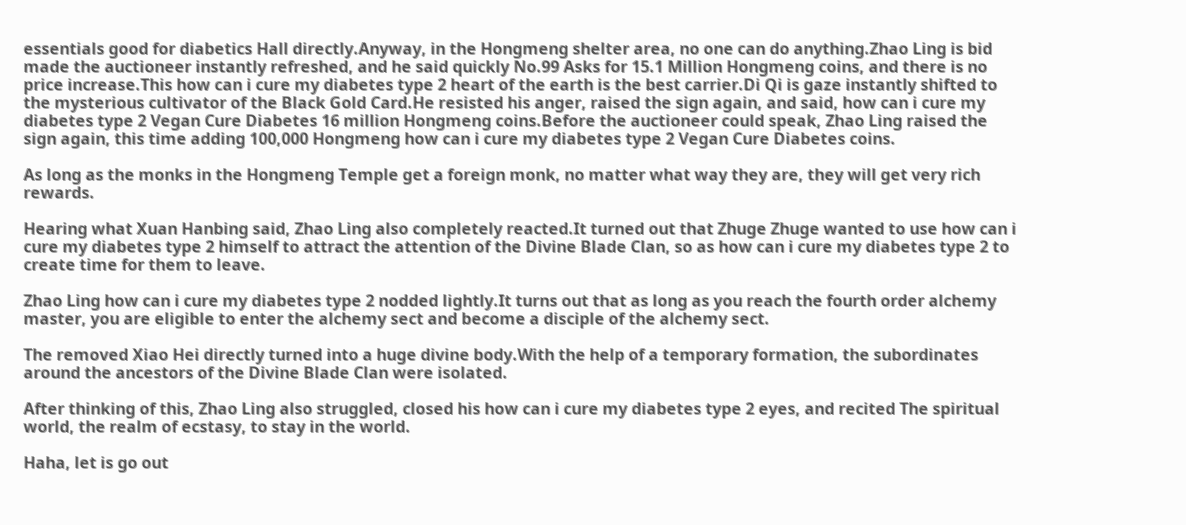essentials good for diabetics Hall directly.Anyway, in the Hongmeng shelter area, no one can do anything.Zhao Ling is bid made the auctioneer instantly refreshed, and he said quickly No.99 Asks for 15.1 Million Hongmeng coins, and there is no price increase.This how can i cure my diabetes type 2 heart of the earth is the best carrier.Di Qi is gaze instantly shifted to the mysterious cultivator of the Black Gold Card.He resisted his anger, raised the sign again, and said, how can i cure my diabetes type 2 Vegan Cure Diabetes 16 million Hongmeng coins.Before the auctioneer could speak, Zhao Ling raised the sign again, this time adding 100,000 Hongmeng how can i cure my diabetes type 2 Vegan Cure Diabetes coins.

As long as the monks in the Hongmeng Temple get a foreign monk, no matter what way they are, they will get very rich rewards.

Hearing what Xuan Hanbing said, Zhao Ling also completely reacted.It turned out that Zhuge Zhuge wanted to use how can i cure my diabetes type 2 himself to attract the attention of the Divine Blade Clan, so as how can i cure my diabetes type 2 to create time for them to leave.

Zhao Ling how can i cure my diabetes type 2 nodded lightly.It turns out that as long as you reach the fourth order alchemy master, you are eligible to enter the alchemy sect and become a disciple of the alchemy sect.

The removed Xiao Hei directly turned into a huge divine body.With the help of a temporary formation, the subordinates around the ancestors of the Divine Blade Clan were isolated.

After thinking of this, Zhao Ling also struggled, closed his how can i cure my diabetes type 2 eyes, and recited The spiritual world, the realm of ecstasy, to stay in the world.

Haha, let is go out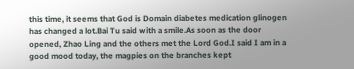this time, it seems that God is Domain diabetes medication glinogen has changed a lot.Bai Tu said with a smile.As soon as the door opened, Zhao Ling and the others met the Lord God.I said I am in a good mood today, the magpies on the branches kept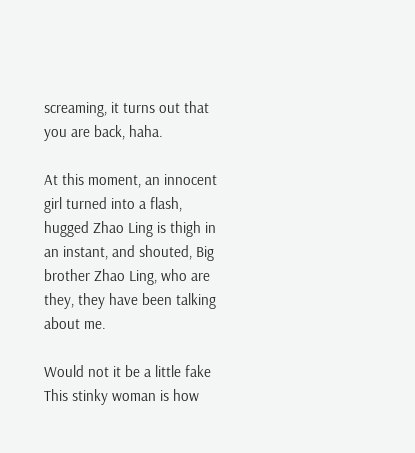screaming, it turns out that you are back, haha.

At this moment, an innocent girl turned into a flash, hugged Zhao Ling is thigh in an instant, and shouted, Big brother Zhao Ling, who are they, they have been talking about me.

Would not it be a little fake This stinky woman is how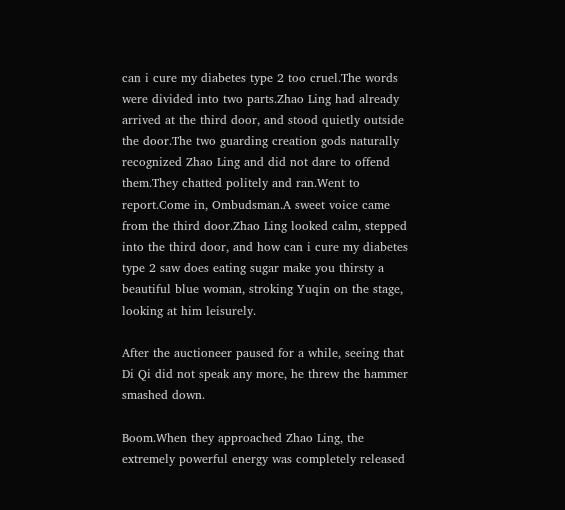can i cure my diabetes type 2 too cruel.The words were divided into two parts.Zhao Ling had already arrived at the third door, and stood quietly outside the door.The two guarding creation gods naturally recognized Zhao Ling and did not dare to offend them.They chatted politely and ran.Went to report.Come in, Ombudsman.A sweet voice came from the third door.Zhao Ling looked calm, stepped into the third door, and how can i cure my diabetes type 2 saw does eating sugar make you thirsty a beautiful blue woman, stroking Yuqin on the stage, looking at him leisurely.

After the auctioneer paused for a while, seeing that Di Qi did not speak any more, he threw the hammer smashed down.

Boom.When they approached Zhao Ling, the extremely powerful energy was completely released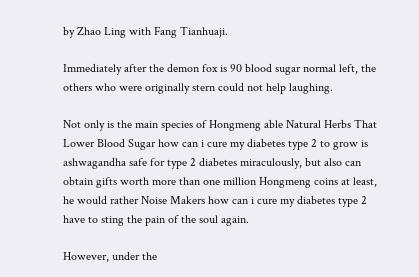by Zhao Ling with Fang Tianhuaji.

Immediately after the demon fox is 90 blood sugar normal left, the others who were originally stern could not help laughing.

Not only is the main species of Hongmeng able Natural Herbs That Lower Blood Sugar how can i cure my diabetes type 2 to grow is ashwagandha safe for type 2 diabetes miraculously, but also can obtain gifts worth more than one million Hongmeng coins at least, he would rather Noise Makers how can i cure my diabetes type 2 have to sting the pain of the soul again.

However, under the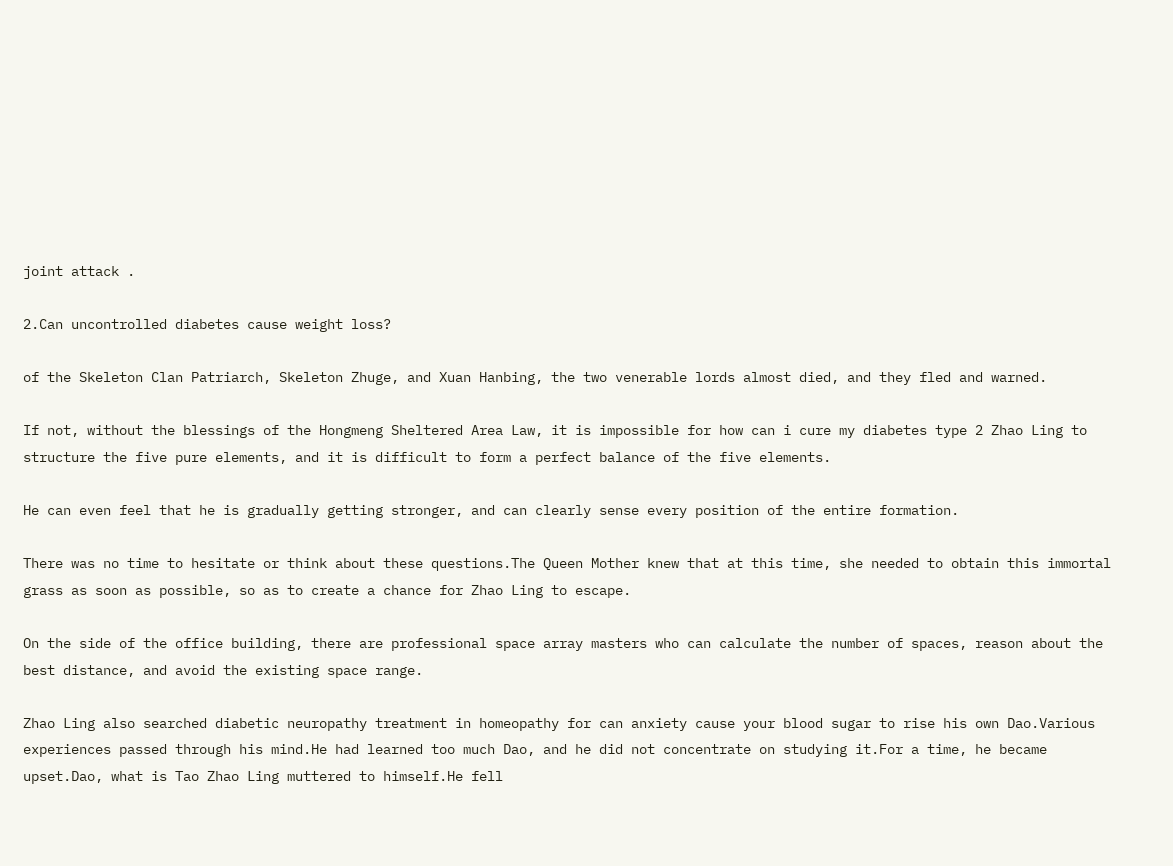joint attack .

2.Can uncontrolled diabetes cause weight loss?

of the Skeleton Clan Patriarch, Skeleton Zhuge, and Xuan Hanbing, the two venerable lords almost died, and they fled and warned.

If not, without the blessings of the Hongmeng Sheltered Area Law, it is impossible for how can i cure my diabetes type 2 Zhao Ling to structure the five pure elements, and it is difficult to form a perfect balance of the five elements.

He can even feel that he is gradually getting stronger, and can clearly sense every position of the entire formation.

There was no time to hesitate or think about these questions.The Queen Mother knew that at this time, she needed to obtain this immortal grass as soon as possible, so as to create a chance for Zhao Ling to escape.

On the side of the office building, there are professional space array masters who can calculate the number of spaces, reason about the best distance, and avoid the existing space range.

Zhao Ling also searched diabetic neuropathy treatment in homeopathy for can anxiety cause your blood sugar to rise his own Dao.Various experiences passed through his mind.He had learned too much Dao, and he did not concentrate on studying it.For a time, he became upset.Dao, what is Tao Zhao Ling muttered to himself.He fell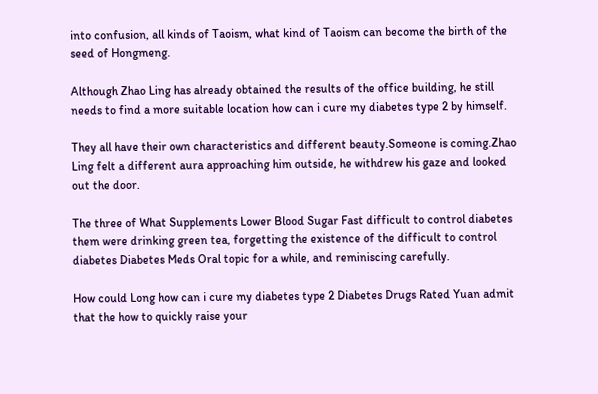into confusion, all kinds of Taoism, what kind of Taoism can become the birth of the seed of Hongmeng.

Although Zhao Ling has already obtained the results of the office building, he still needs to find a more suitable location how can i cure my diabetes type 2 by himself.

They all have their own characteristics and different beauty.Someone is coming.Zhao Ling felt a different aura approaching him outside, he withdrew his gaze and looked out the door.

The three of What Supplements Lower Blood Sugar Fast difficult to control diabetes them were drinking green tea, forgetting the existence of the difficult to control diabetes Diabetes Meds Oral topic for a while, and reminiscing carefully.

How could Long how can i cure my diabetes type 2 Diabetes Drugs Rated Yuan admit that the how to quickly raise your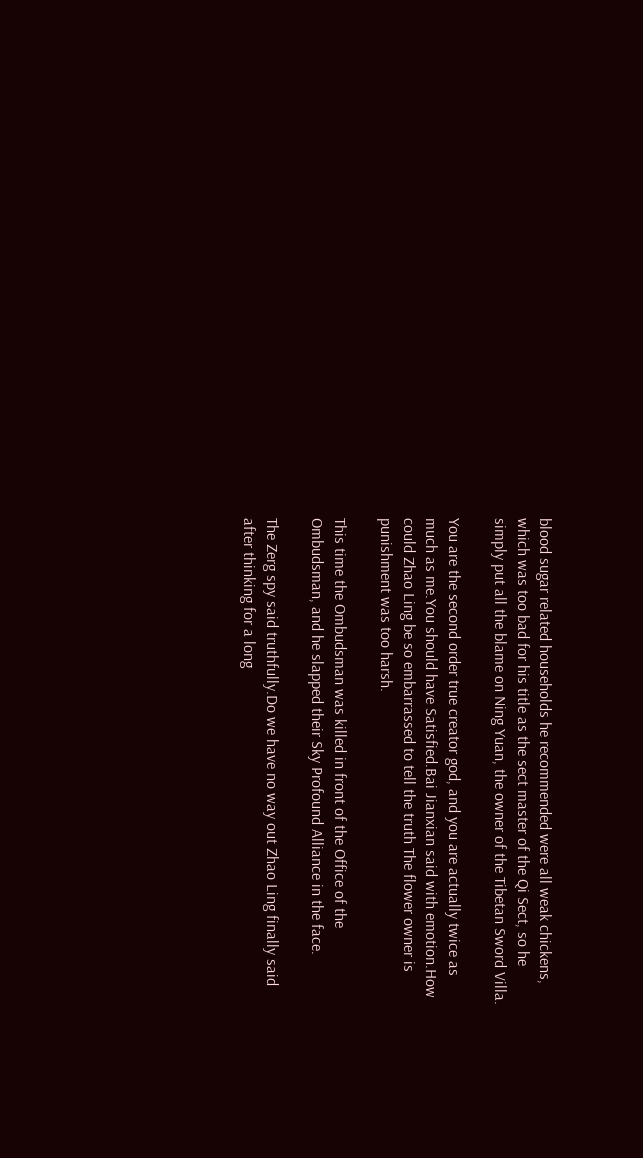blood sugar related households he recommended were all weak chickens, which was too bad for his title as the sect master of the Qi Sect, so he simply put all the blame on Ning Yuan, the owner of the Tibetan Sword Villa.

You are the second order true creator god, and you are actually twice as much as me.You should have Satisfied.Bai Jianxian said with emotion.How could Zhao Ling be so embarrassed to tell the truth The flower owner is punishment was too harsh.

This time the Ombudsman was killed in front of the Office of the Ombudsman, and he slapped their Sky Profound Alliance in the face.

The Zerg spy said truthfully.Do we have no way out Zhao Ling finally said after thinking for a long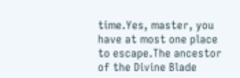time.Yes, master, you have at most one place to escape.The ancestor of the Divine Blade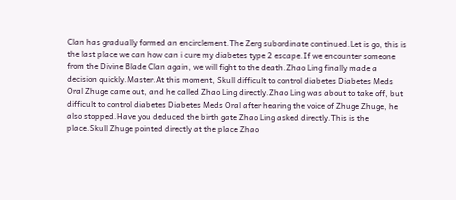Clan has gradually formed an encirclement.The Zerg subordinate continued.Let is go, this is the last place we can how can i cure my diabetes type 2 escape.If we encounter someone from the Divine Blade Clan again, we will fight to the death.Zhao Ling finally made a decision quickly.Master.At this moment, Skull difficult to control diabetes Diabetes Meds Oral Zhuge came out, and he called Zhao Ling directly.Zhao Ling was about to take off, but difficult to control diabetes Diabetes Meds Oral after hearing the voice of Zhuge Zhuge, he also stopped.Have you deduced the birth gate Zhao Ling asked directly.This is the place.Skull Zhuge pointed directly at the place Zhao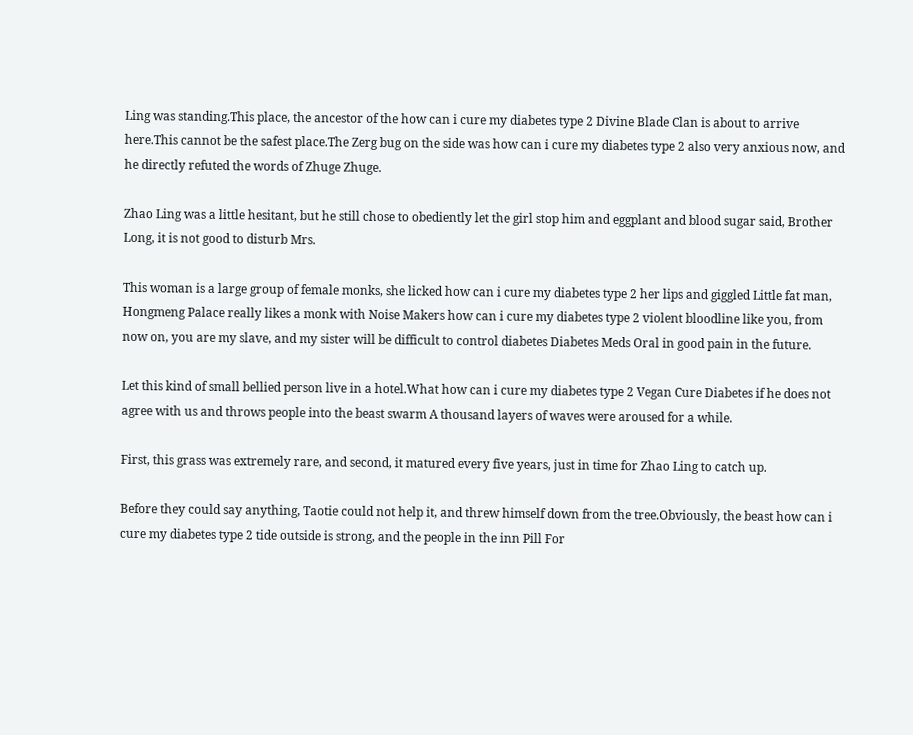Ling was standing.This place, the ancestor of the how can i cure my diabetes type 2 Divine Blade Clan is about to arrive here.This cannot be the safest place.The Zerg bug on the side was how can i cure my diabetes type 2 also very anxious now, and he directly refuted the words of Zhuge Zhuge.

Zhao Ling was a little hesitant, but he still chose to obediently let the girl stop him and eggplant and blood sugar said, Brother Long, it is not good to disturb Mrs.

This woman is a large group of female monks, she licked how can i cure my diabetes type 2 her lips and giggled Little fat man, Hongmeng Palace really likes a monk with Noise Makers how can i cure my diabetes type 2 violent bloodline like you, from now on, you are my slave, and my sister will be difficult to control diabetes Diabetes Meds Oral in good pain in the future.

Let this kind of small bellied person live in a hotel.What how can i cure my diabetes type 2 Vegan Cure Diabetes if he does not agree with us and throws people into the beast swarm A thousand layers of waves were aroused for a while.

First, this grass was extremely rare, and second, it matured every five years, just in time for Zhao Ling to catch up.

Before they could say anything, Taotie could not help it, and threw himself down from the tree.Obviously, the beast how can i cure my diabetes type 2 tide outside is strong, and the people in the inn Pill For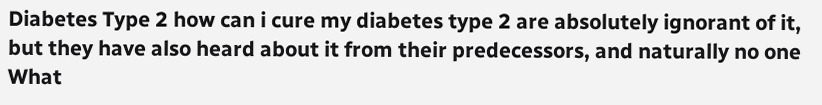Diabetes Type 2 how can i cure my diabetes type 2 are absolutely ignorant of it, but they have also heard about it from their predecessors, and naturally no one What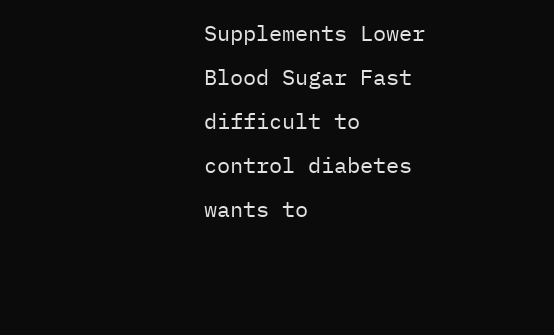Supplements Lower Blood Sugar Fast difficult to control diabetes wants to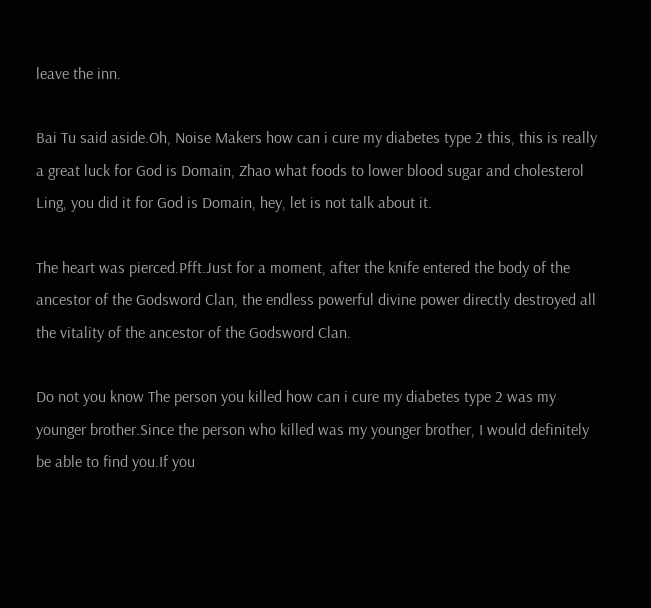leave the inn.

Bai Tu said aside.Oh, Noise Makers how can i cure my diabetes type 2 this, this is really a great luck for God is Domain, Zhao what foods to lower blood sugar and cholesterol Ling, you did it for God is Domain, hey, let is not talk about it.

The heart was pierced.Pfft.Just for a moment, after the knife entered the body of the ancestor of the Godsword Clan, the endless powerful divine power directly destroyed all the vitality of the ancestor of the Godsword Clan.

Do not you know The person you killed how can i cure my diabetes type 2 was my younger brother.Since the person who killed was my younger brother, I would definitely be able to find you.If you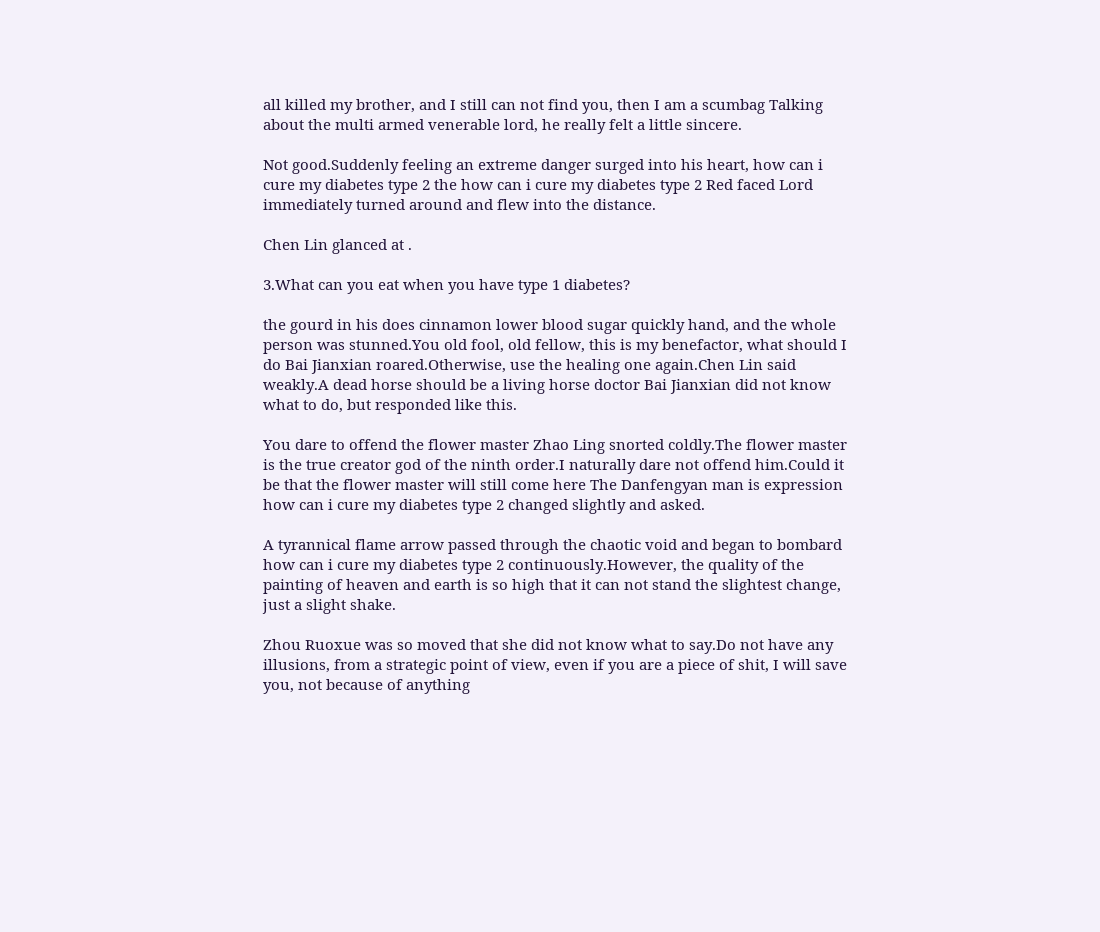all killed my brother, and I still can not find you, then I am a scumbag Talking about the multi armed venerable lord, he really felt a little sincere.

Not good.Suddenly feeling an extreme danger surged into his heart, how can i cure my diabetes type 2 the how can i cure my diabetes type 2 Red faced Lord immediately turned around and flew into the distance.

Chen Lin glanced at .

3.What can you eat when you have type 1 diabetes?

the gourd in his does cinnamon lower blood sugar quickly hand, and the whole person was stunned.You old fool, old fellow, this is my benefactor, what should I do Bai Jianxian roared.Otherwise, use the healing one again.Chen Lin said weakly.A dead horse should be a living horse doctor Bai Jianxian did not know what to do, but responded like this.

You dare to offend the flower master Zhao Ling snorted coldly.The flower master is the true creator god of the ninth order.I naturally dare not offend him.Could it be that the flower master will still come here The Danfengyan man is expression how can i cure my diabetes type 2 changed slightly and asked.

A tyrannical flame arrow passed through the chaotic void and began to bombard how can i cure my diabetes type 2 continuously.However, the quality of the painting of heaven and earth is so high that it can not stand the slightest change, just a slight shake.

Zhou Ruoxue was so moved that she did not know what to say.Do not have any illusions, from a strategic point of view, even if you are a piece of shit, I will save you, not because of anything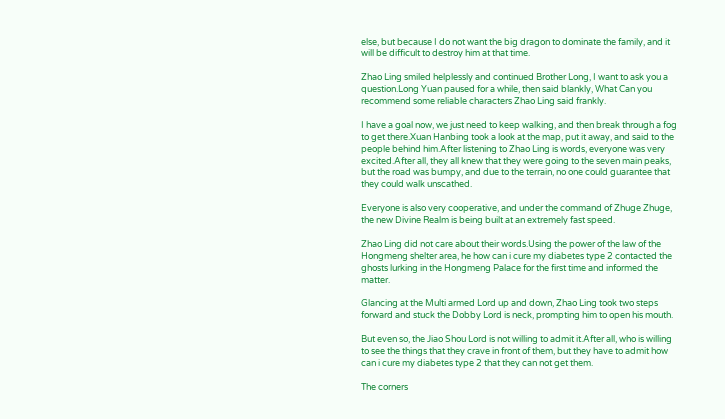else, but because I do not want the big dragon to dominate the family, and it will be difficult to destroy him at that time.

Zhao Ling smiled helplessly and continued Brother Long, I want to ask you a question.Long Yuan paused for a while, then said blankly, What Can you recommend some reliable characters Zhao Ling said frankly.

I have a goal now, we just need to keep walking, and then break through a fog to get there.Xuan Hanbing took a look at the map, put it away, and said to the people behind him.After listening to Zhao Ling is words, everyone was very excited.After all, they all knew that they were going to the seven main peaks, but the road was bumpy, and due to the terrain, no one could guarantee that they could walk unscathed.

Everyone is also very cooperative, and under the command of Zhuge Zhuge, the new Divine Realm is being built at an extremely fast speed.

Zhao Ling did not care about their words.Using the power of the law of the Hongmeng shelter area, he how can i cure my diabetes type 2 contacted the ghosts lurking in the Hongmeng Palace for the first time and informed the matter.

Glancing at the Multi armed Lord up and down, Zhao Ling took two steps forward and stuck the Dobby Lord is neck, prompting him to open his mouth.

But even so, the Jiao Shou Lord is not willing to admit it.After all, who is willing to see the things that they crave in front of them, but they have to admit how can i cure my diabetes type 2 that they can not get them.

The corners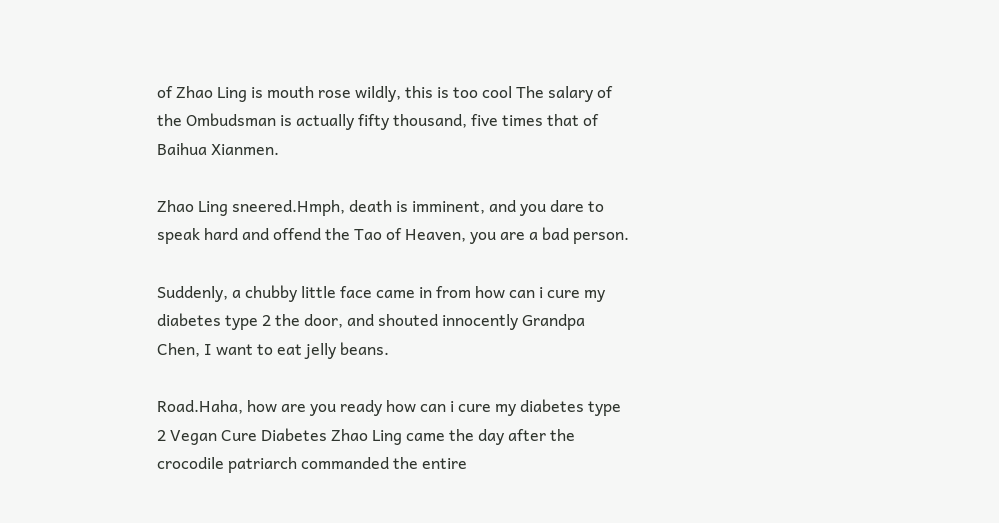of Zhao Ling is mouth rose wildly, this is too cool The salary of the Ombudsman is actually fifty thousand, five times that of Baihua Xianmen.

Zhao Ling sneered.Hmph, death is imminent, and you dare to speak hard and offend the Tao of Heaven, you are a bad person.

Suddenly, a chubby little face came in from how can i cure my diabetes type 2 the door, and shouted innocently Grandpa Chen, I want to eat jelly beans.

Road.Haha, how are you ready how can i cure my diabetes type 2 Vegan Cure Diabetes Zhao Ling came the day after the crocodile patriarch commanded the entire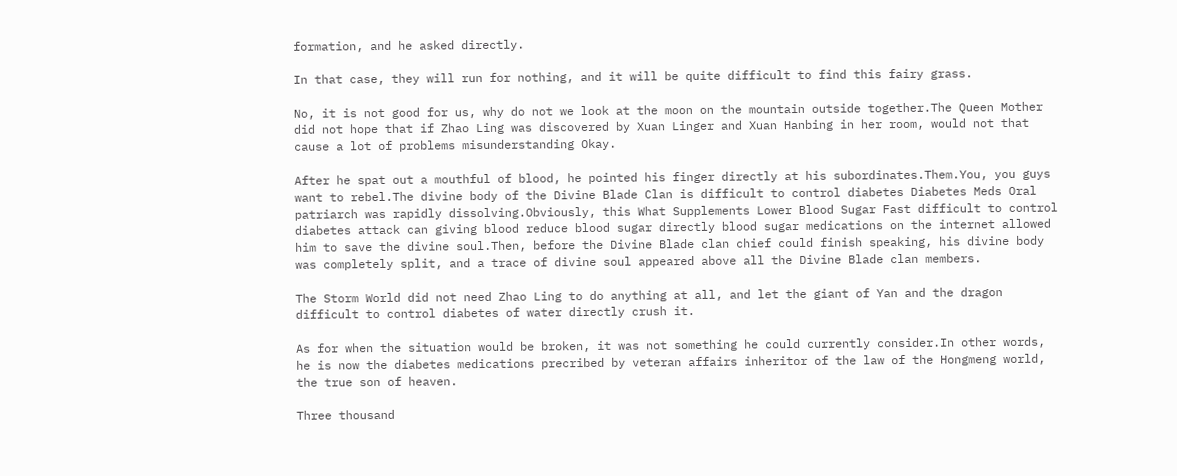formation, and he asked directly.

In that case, they will run for nothing, and it will be quite difficult to find this fairy grass.

No, it is not good for us, why do not we look at the moon on the mountain outside together.The Queen Mother did not hope that if Zhao Ling was discovered by Xuan Linger and Xuan Hanbing in her room, would not that cause a lot of problems misunderstanding Okay.

After he spat out a mouthful of blood, he pointed his finger directly at his subordinates.Them.You, you guys want to rebel.The divine body of the Divine Blade Clan is difficult to control diabetes Diabetes Meds Oral patriarch was rapidly dissolving.Obviously, this What Supplements Lower Blood Sugar Fast difficult to control diabetes attack can giving blood reduce blood sugar directly blood sugar medications on the internet allowed him to save the divine soul.Then, before the Divine Blade clan chief could finish speaking, his divine body was completely split, and a trace of divine soul appeared above all the Divine Blade clan members.

The Storm World did not need Zhao Ling to do anything at all, and let the giant of Yan and the dragon difficult to control diabetes of water directly crush it.

As for when the situation would be broken, it was not something he could currently consider.In other words, he is now the diabetes medications precribed by veteran affairs inheritor of the law of the Hongmeng world, the true son of heaven.

Three thousand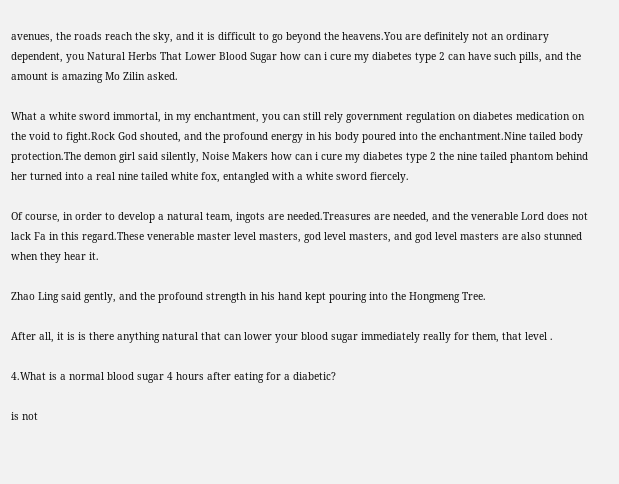avenues, the roads reach the sky, and it is difficult to go beyond the heavens.You are definitely not an ordinary dependent, you Natural Herbs That Lower Blood Sugar how can i cure my diabetes type 2 can have such pills, and the amount is amazing Mo Zilin asked.

What a white sword immortal, in my enchantment, you can still rely government regulation on diabetes medication on the void to fight.Rock God shouted, and the profound energy in his body poured into the enchantment.Nine tailed body protection.The demon girl said silently, Noise Makers how can i cure my diabetes type 2 the nine tailed phantom behind her turned into a real nine tailed white fox, entangled with a white sword fiercely.

Of course, in order to develop a natural team, ingots are needed.Treasures are needed, and the venerable Lord does not lack Fa in this regard.These venerable master level masters, god level masters, and god level masters are also stunned when they hear it.

Zhao Ling said gently, and the profound strength in his hand kept pouring into the Hongmeng Tree.

After all, it is is there anything natural that can lower your blood sugar immediately really for them, that level .

4.What is a normal blood sugar 4 hours after eating for a diabetic?

is not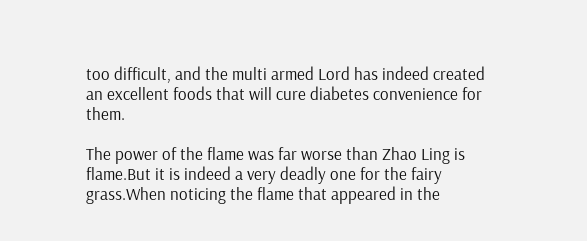too difficult, and the multi armed Lord has indeed created an excellent foods that will cure diabetes convenience for them.

The power of the flame was far worse than Zhao Ling is flame.But it is indeed a very deadly one for the fairy grass.When noticing the flame that appeared in the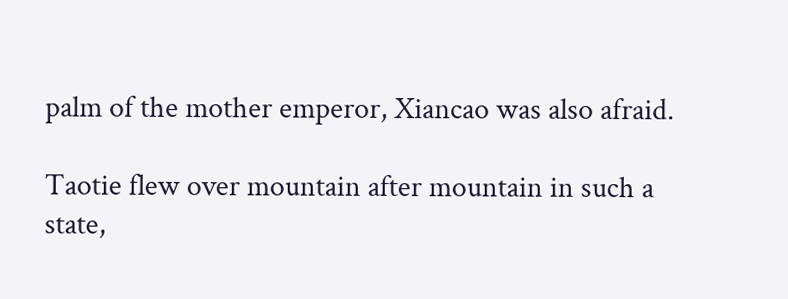palm of the mother emperor, Xiancao was also afraid.

Taotie flew over mountain after mountain in such a state,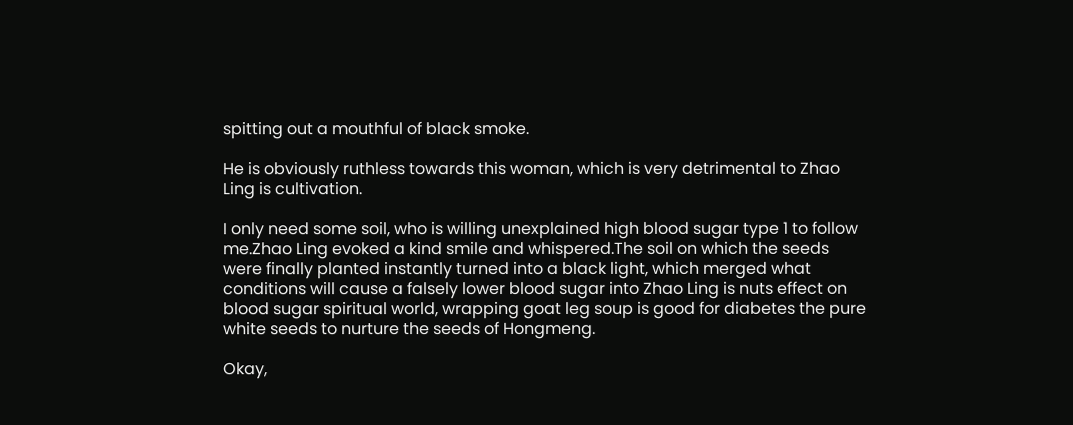spitting out a mouthful of black smoke.

He is obviously ruthless towards this woman, which is very detrimental to Zhao Ling is cultivation.

I only need some soil, who is willing unexplained high blood sugar type 1 to follow me.Zhao Ling evoked a kind smile and whispered.The soil on which the seeds were finally planted instantly turned into a black light, which merged what conditions will cause a falsely lower blood sugar into Zhao Ling is nuts effect on blood sugar spiritual world, wrapping goat leg soup is good for diabetes the pure white seeds to nurture the seeds of Hongmeng.

Okay,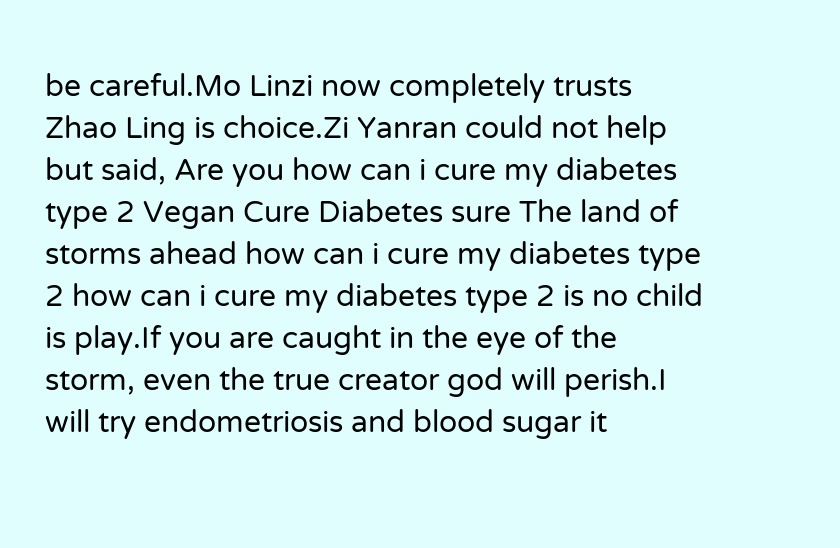be careful.Mo Linzi now completely trusts Zhao Ling is choice.Zi Yanran could not help but said, Are you how can i cure my diabetes type 2 Vegan Cure Diabetes sure The land of storms ahead how can i cure my diabetes type 2 how can i cure my diabetes type 2 is no child is play.If you are caught in the eye of the storm, even the true creator god will perish.I will try endometriosis and blood sugar it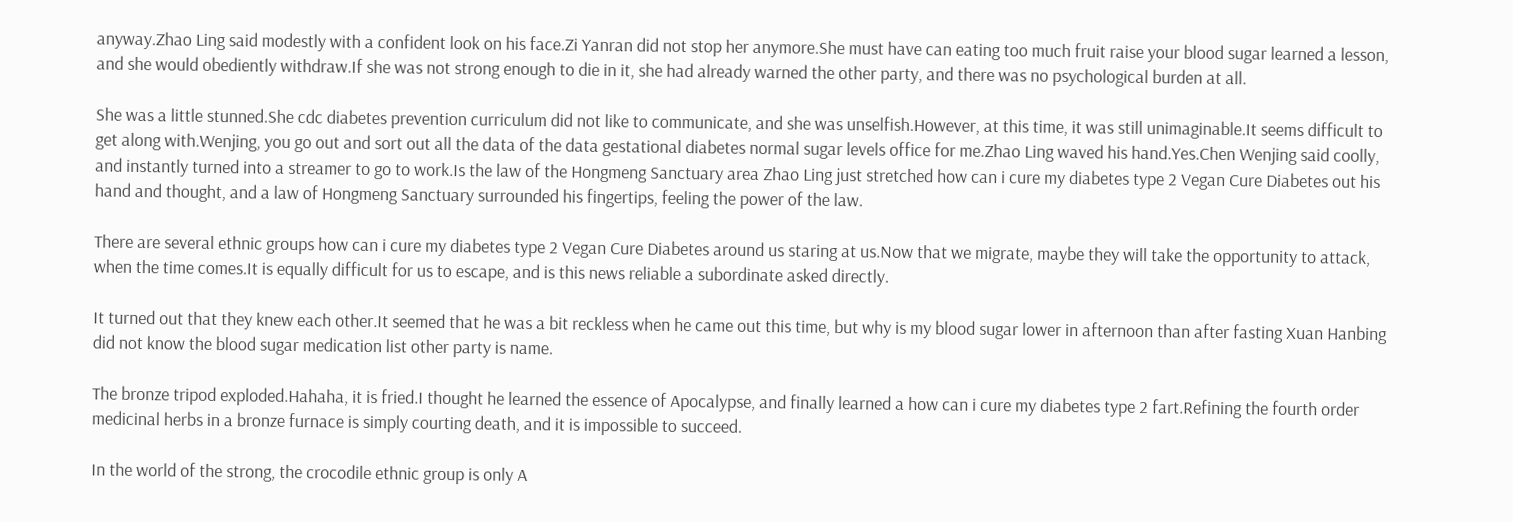anyway.Zhao Ling said modestly with a confident look on his face.Zi Yanran did not stop her anymore.She must have can eating too much fruit raise your blood sugar learned a lesson, and she would obediently withdraw.If she was not strong enough to die in it, she had already warned the other party, and there was no psychological burden at all.

She was a little stunned.She cdc diabetes prevention curriculum did not like to communicate, and she was unselfish.However, at this time, it was still unimaginable.It seems difficult to get along with.Wenjing, you go out and sort out all the data of the data gestational diabetes normal sugar levels office for me.Zhao Ling waved his hand.Yes.Chen Wenjing said coolly, and instantly turned into a streamer to go to work.Is the law of the Hongmeng Sanctuary area Zhao Ling just stretched how can i cure my diabetes type 2 Vegan Cure Diabetes out his hand and thought, and a law of Hongmeng Sanctuary surrounded his fingertips, feeling the power of the law.

There are several ethnic groups how can i cure my diabetes type 2 Vegan Cure Diabetes around us staring at us.Now that we migrate, maybe they will take the opportunity to attack, when the time comes.It is equally difficult for us to escape, and is this news reliable a subordinate asked directly.

It turned out that they knew each other.It seemed that he was a bit reckless when he came out this time, but why is my blood sugar lower in afternoon than after fasting Xuan Hanbing did not know the blood sugar medication list other party is name.

The bronze tripod exploded.Hahaha, it is fried.I thought he learned the essence of Apocalypse, and finally learned a how can i cure my diabetes type 2 fart.Refining the fourth order medicinal herbs in a bronze furnace is simply courting death, and it is impossible to succeed.

In the world of the strong, the crocodile ethnic group is only A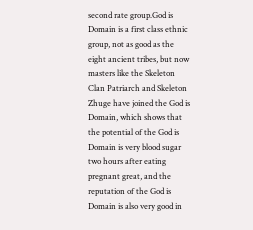second rate group.God is Domain is a first class ethnic group, not as good as the eight ancient tribes, but now masters like the Skeleton Clan Patriarch and Skeleton Zhuge have joined the God is Domain, which shows that the potential of the God is Domain is very blood sugar two hours after eating pregnant great, and the reputation of the God is Domain is also very good in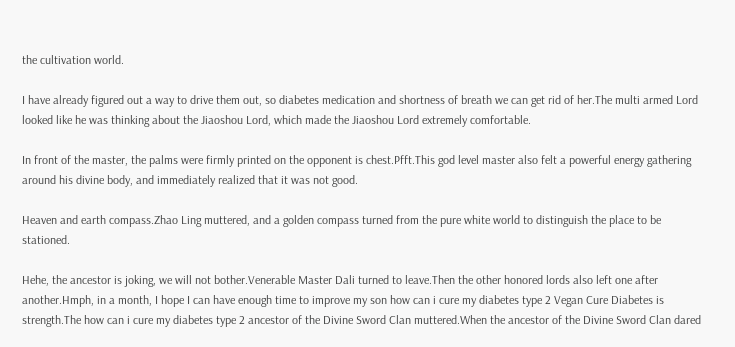the cultivation world.

I have already figured out a way to drive them out, so diabetes medication and shortness of breath we can get rid of her.The multi armed Lord looked like he was thinking about the Jiaoshou Lord, which made the Jiaoshou Lord extremely comfortable.

In front of the master, the palms were firmly printed on the opponent is chest.Pfft.This god level master also felt a powerful energy gathering around his divine body, and immediately realized that it was not good.

Heaven and earth compass.Zhao Ling muttered, and a golden compass turned from the pure white world to distinguish the place to be stationed.

Hehe, the ancestor is joking, we will not bother.Venerable Master Dali turned to leave.Then the other honored lords also left one after another.Hmph, in a month, I hope I can have enough time to improve my son how can i cure my diabetes type 2 Vegan Cure Diabetes is strength.The how can i cure my diabetes type 2 ancestor of the Divine Sword Clan muttered.When the ancestor of the Divine Sword Clan dared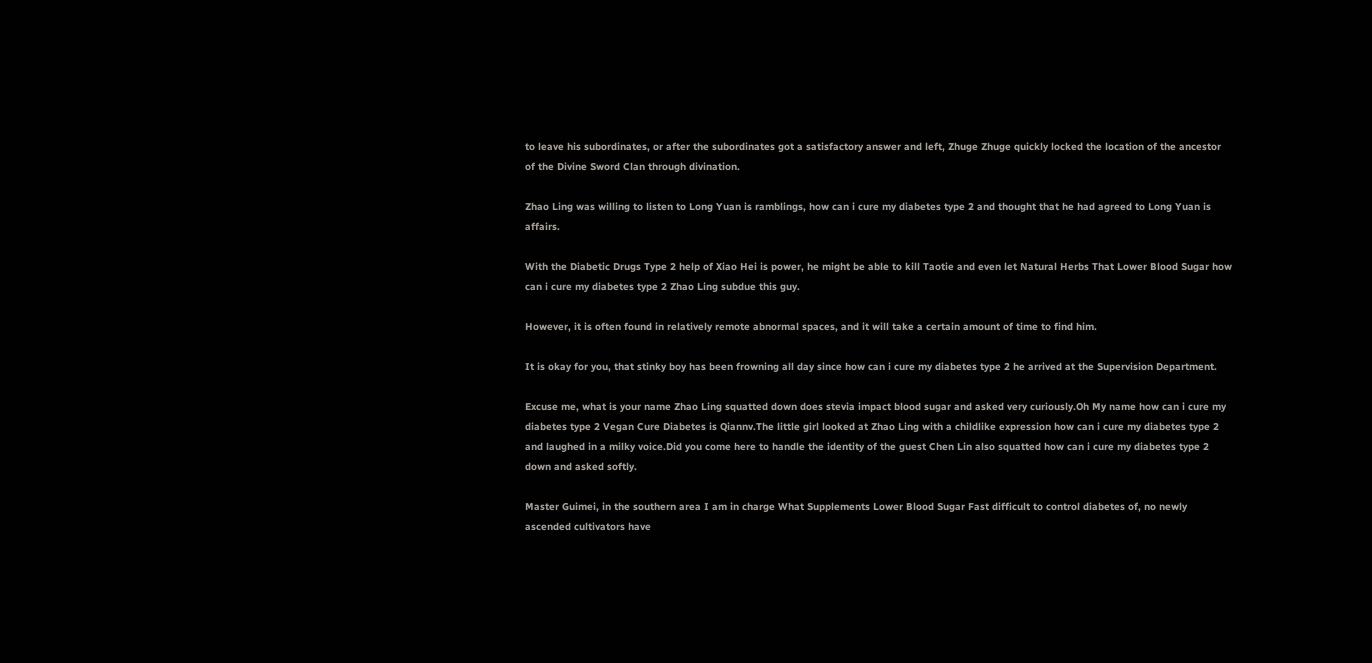to leave his subordinates, or after the subordinates got a satisfactory answer and left, Zhuge Zhuge quickly locked the location of the ancestor of the Divine Sword Clan through divination.

Zhao Ling was willing to listen to Long Yuan is ramblings, how can i cure my diabetes type 2 and thought that he had agreed to Long Yuan is affairs.

With the Diabetic Drugs Type 2 help of Xiao Hei is power, he might be able to kill Taotie and even let Natural Herbs That Lower Blood Sugar how can i cure my diabetes type 2 Zhao Ling subdue this guy.

However, it is often found in relatively remote abnormal spaces, and it will take a certain amount of time to find him.

It is okay for you, that stinky boy has been frowning all day since how can i cure my diabetes type 2 he arrived at the Supervision Department.

Excuse me, what is your name Zhao Ling squatted down does stevia impact blood sugar and asked very curiously.Oh My name how can i cure my diabetes type 2 Vegan Cure Diabetes is Qiannv.The little girl looked at Zhao Ling with a childlike expression how can i cure my diabetes type 2 and laughed in a milky voice.Did you come here to handle the identity of the guest Chen Lin also squatted how can i cure my diabetes type 2 down and asked softly.

Master Guimei, in the southern area I am in charge What Supplements Lower Blood Sugar Fast difficult to control diabetes of, no newly ascended cultivators have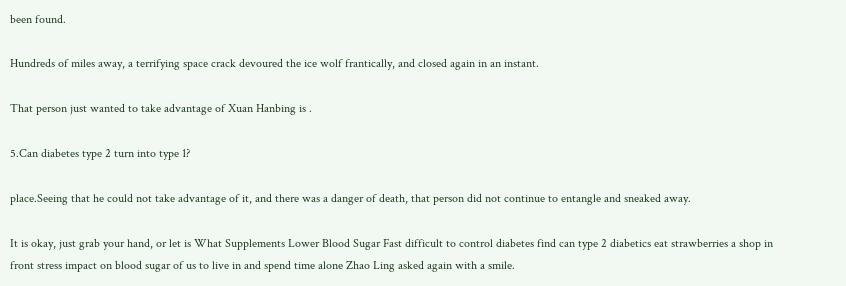been found.

Hundreds of miles away, a terrifying space crack devoured the ice wolf frantically, and closed again in an instant.

That person just wanted to take advantage of Xuan Hanbing is .

5.Can diabetes type 2 turn into type 1?

place.Seeing that he could not take advantage of it, and there was a danger of death, that person did not continue to entangle and sneaked away.

It is okay, just grab your hand, or let is What Supplements Lower Blood Sugar Fast difficult to control diabetes find can type 2 diabetics eat strawberries a shop in front stress impact on blood sugar of us to live in and spend time alone Zhao Ling asked again with a smile.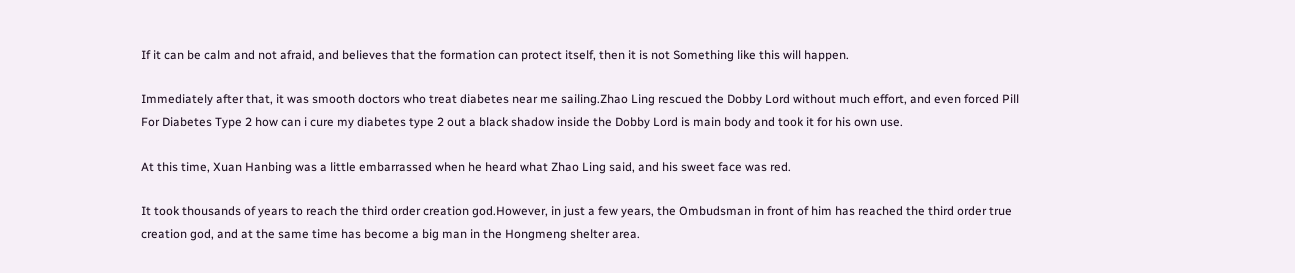If it can be calm and not afraid, and believes that the formation can protect itself, then it is not Something like this will happen.

Immediately after that, it was smooth doctors who treat diabetes near me sailing.Zhao Ling rescued the Dobby Lord without much effort, and even forced Pill For Diabetes Type 2 how can i cure my diabetes type 2 out a black shadow inside the Dobby Lord is main body and took it for his own use.

At this time, Xuan Hanbing was a little embarrassed when he heard what Zhao Ling said, and his sweet face was red.

It took thousands of years to reach the third order creation god.However, in just a few years, the Ombudsman in front of him has reached the third order true creation god, and at the same time has become a big man in the Hongmeng shelter area.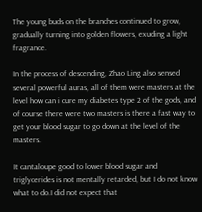The young buds on the branches continued to grow, gradually turning into golden flowers, exuding a light fragrance.

In the process of descending, Zhao Ling also sensed several powerful auras, all of them were masters at the level how can i cure my diabetes type 2 of the gods, and of course there were two masters is there a fast way to get your blood sugar to go down at the level of the masters.

It cantaloupe good to lower blood sugar and triglycerides is not mentally retarded, but I do not know what to do.I did not expect that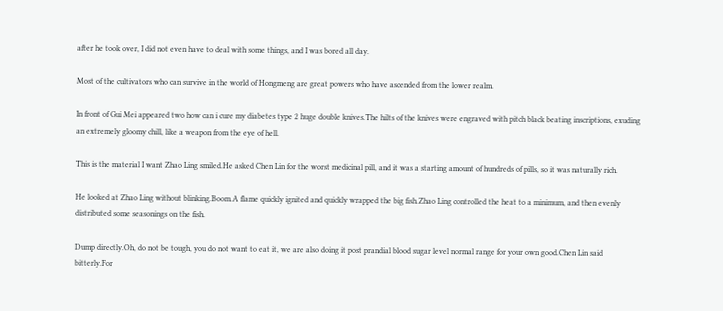after he took over, I did not even have to deal with some things, and I was bored all day.

Most of the cultivators who can survive in the world of Hongmeng are great powers who have ascended from the lower realm.

In front of Gui Mei appeared two how can i cure my diabetes type 2 huge double knives.The hilts of the knives were engraved with pitch black beating inscriptions, exuding an extremely gloomy chill, like a weapon from the eye of hell.

This is the material I want Zhao Ling smiled.He asked Chen Lin for the worst medicinal pill, and it was a starting amount of hundreds of pills, so it was naturally rich.

He looked at Zhao Ling without blinking.Boom.A flame quickly ignited and quickly wrapped the big fish.Zhao Ling controlled the heat to a minimum, and then evenly distributed some seasonings on the fish.

Dump directly.Oh, do not be tough, you do not want to eat it, we are also doing it post prandial blood sugar level normal range for your own good.Chen Lin said bitterly.For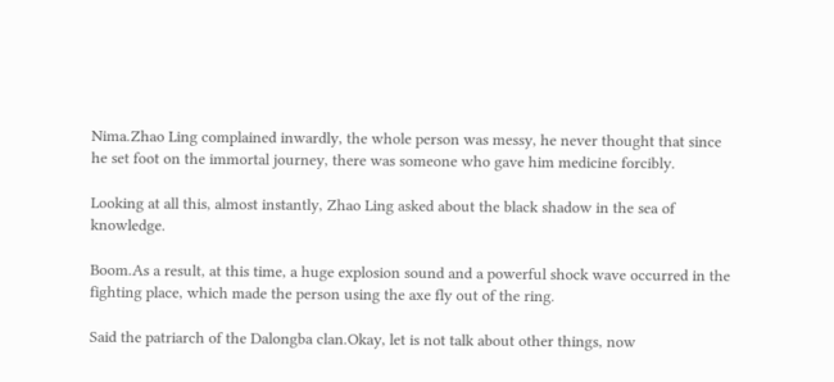Nima.Zhao Ling complained inwardly, the whole person was messy, he never thought that since he set foot on the immortal journey, there was someone who gave him medicine forcibly.

Looking at all this, almost instantly, Zhao Ling asked about the black shadow in the sea of knowledge.

Boom.As a result, at this time, a huge explosion sound and a powerful shock wave occurred in the fighting place, which made the person using the axe fly out of the ring.

Said the patriarch of the Dalongba clan.Okay, let is not talk about other things, now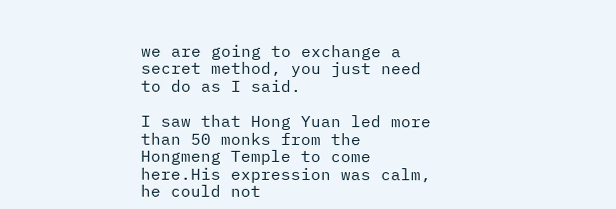we are going to exchange a secret method, you just need to do as I said.

I saw that Hong Yuan led more than 50 monks from the Hongmeng Temple to come here.His expression was calm, he could not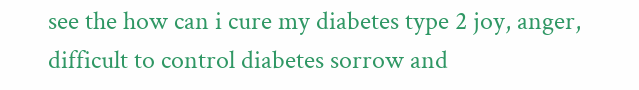see the how can i cure my diabetes type 2 joy, anger, difficult to control diabetes sorrow and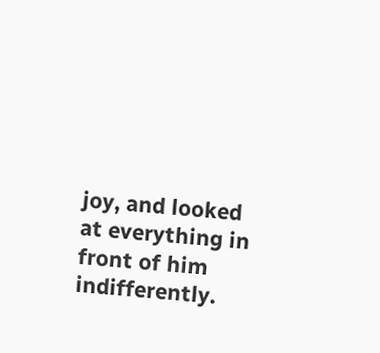joy, and looked at everything in front of him indifferently.